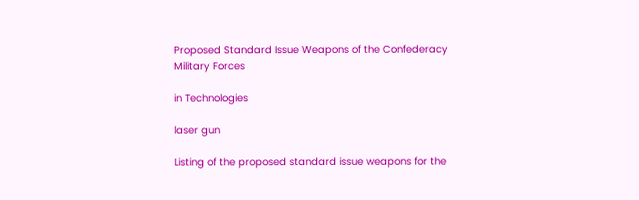Proposed Standard Issue Weapons of the Confederacy Military Forces

in Technologies

laser gun

Listing of the proposed standard issue weapons for the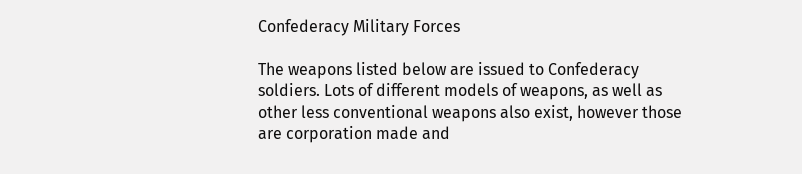Confederacy Military Forces

The weapons listed below are issued to Confederacy soldiers. Lots of different models of weapons, as well as other less conventional weapons also exist, however those are corporation made and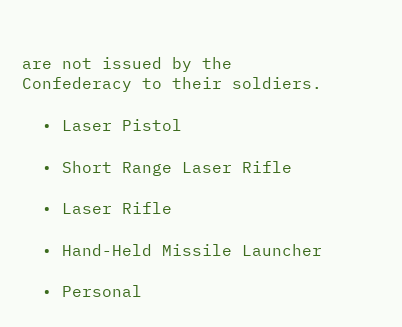are not issued by the Confederacy to their soldiers.

  • Laser Pistol

  • Short Range Laser Rifle

  • Laser Rifle

  • Hand-Held Missile Launcher

  • Personal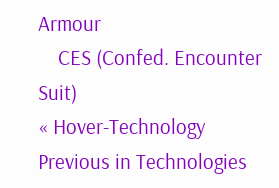Armour
    CES (Confed. Encounter Suit)
« Hover-Technology
Previous in Technologies